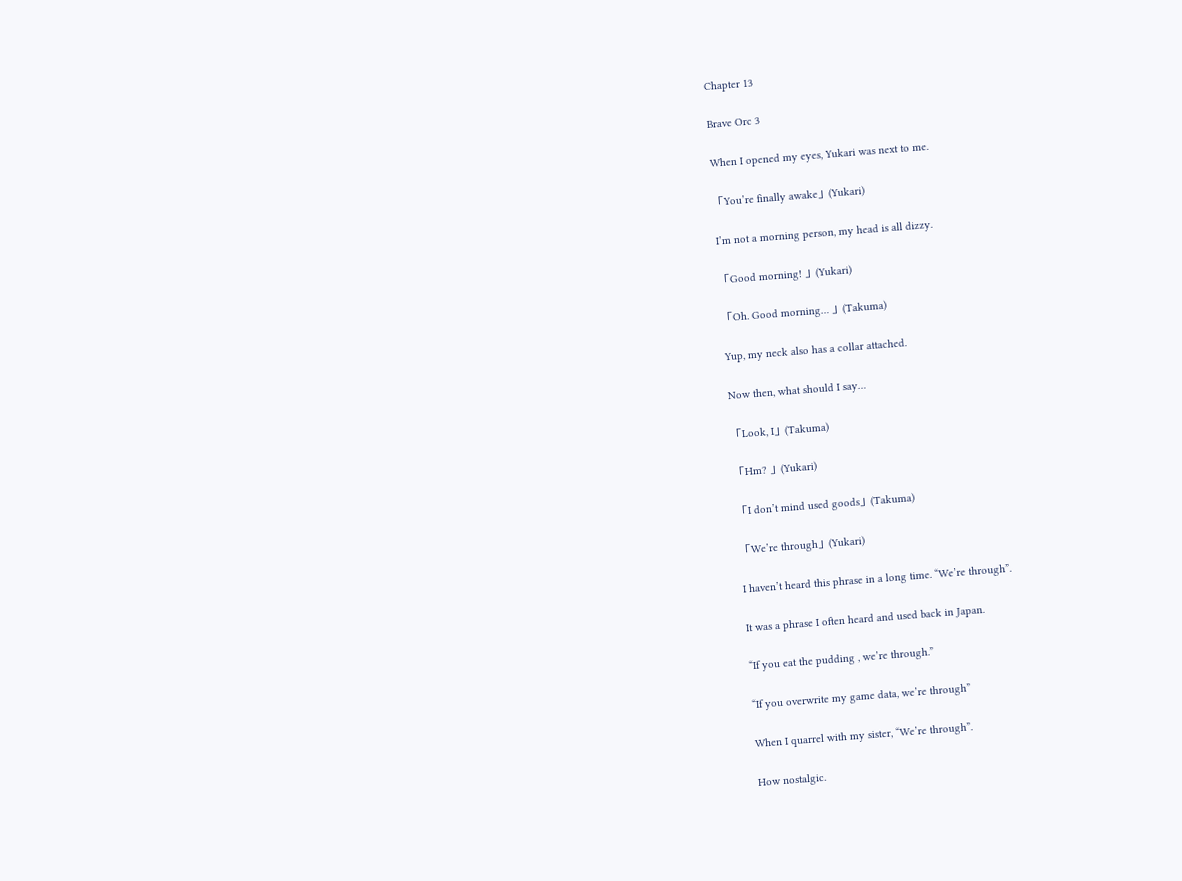Chapter 13

Brave Orc 3

When I opened my eyes, Yukari was next to me.

「You’re finally awake」(Yukari)

I’m not a morning person, my head is all dizzy.

「Good morning! 」(Yukari)

「Oh. Good morning… 」(Takuma)

Yup, my neck also has a collar attached.

Now then, what should I say…

「Look, I」(Takuma)

「Hm? 」(Yukari)

「I don’t mind used goods」(Takuma)

「We’re through」(Yukari)

I haven’t heard this phrase in a long time. “We’re through”.

It was a phrase I often heard and used back in Japan.

“If you eat the pudding , we’re through.”

“If you overwrite my game data, we’re through”

When I quarrel with my sister, “We’re through”.

How nostalgic.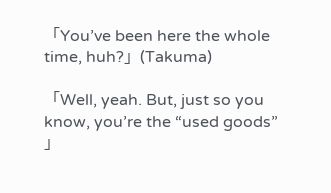「You’ve been here the whole time, huh?」(Takuma)

「Well, yeah. But, just so you know, you’re the “used goods” 」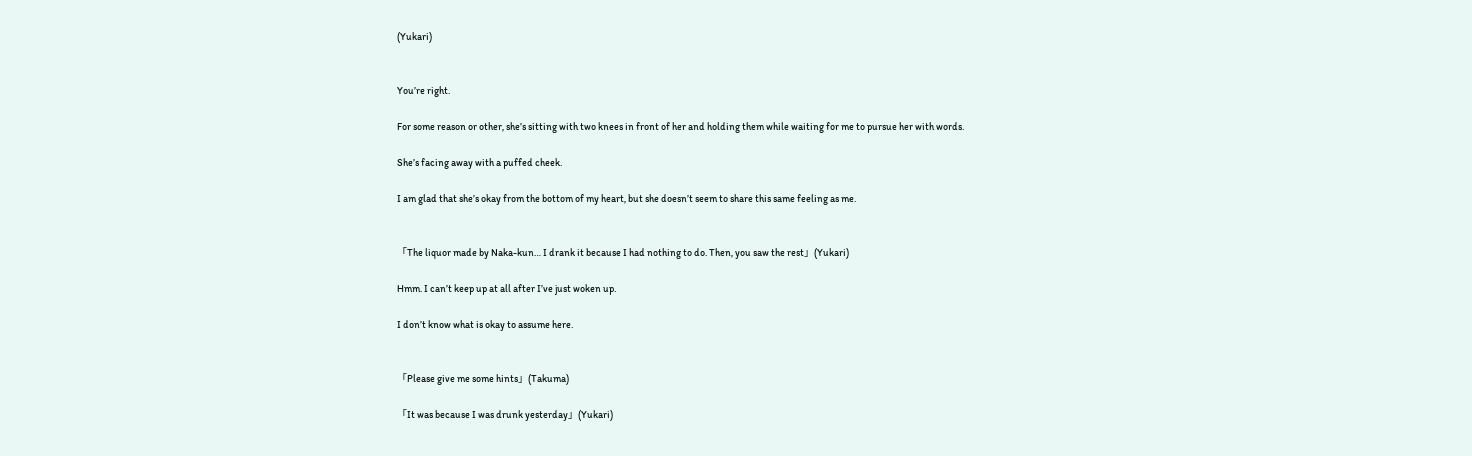(Yukari)


You’re right.

For some reason or other, she’s sitting with two knees in front of her and holding them while waiting for me to pursue her with words.

She’s facing away with a puffed cheek.

I am glad that she’s okay from the bottom of my heart, but she doesn’t seem to share this same feeling as me.


「The liquor made by Naka-kun… I drank it because I had nothing to do. Then, you saw the rest」(Yukari)

Hmm. I can’t keep up at all after I’ve just woken up.

I don’t know what is okay to assume here.


「Please give me some hints」(Takuma)

「It was because I was drunk yesterday」(Yukari)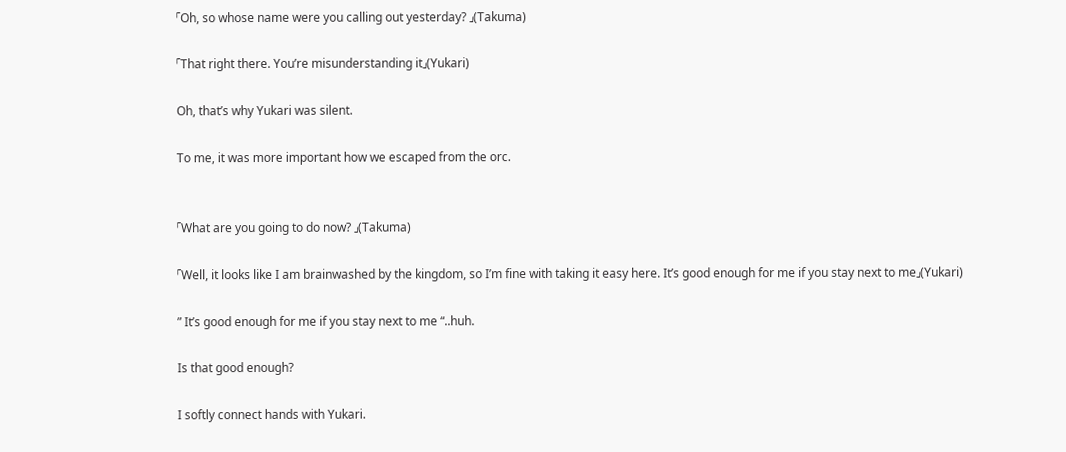「Oh, so whose name were you calling out yesterday? 」(Takuma)

「That right there. You’re misunderstanding it」(Yukari)

Oh, that’s why Yukari was silent.

To me, it was more important how we escaped from the orc.


「What are you going to do now? 」(Takuma)

「Well, it looks like I am brainwashed by the kingdom, so I’m fine with taking it easy here. It’s good enough for me if you stay next to me」(Yukari)

” It’s good enough for me if you stay next to me “..huh.

Is that good enough?

I softly connect hands with Yukari.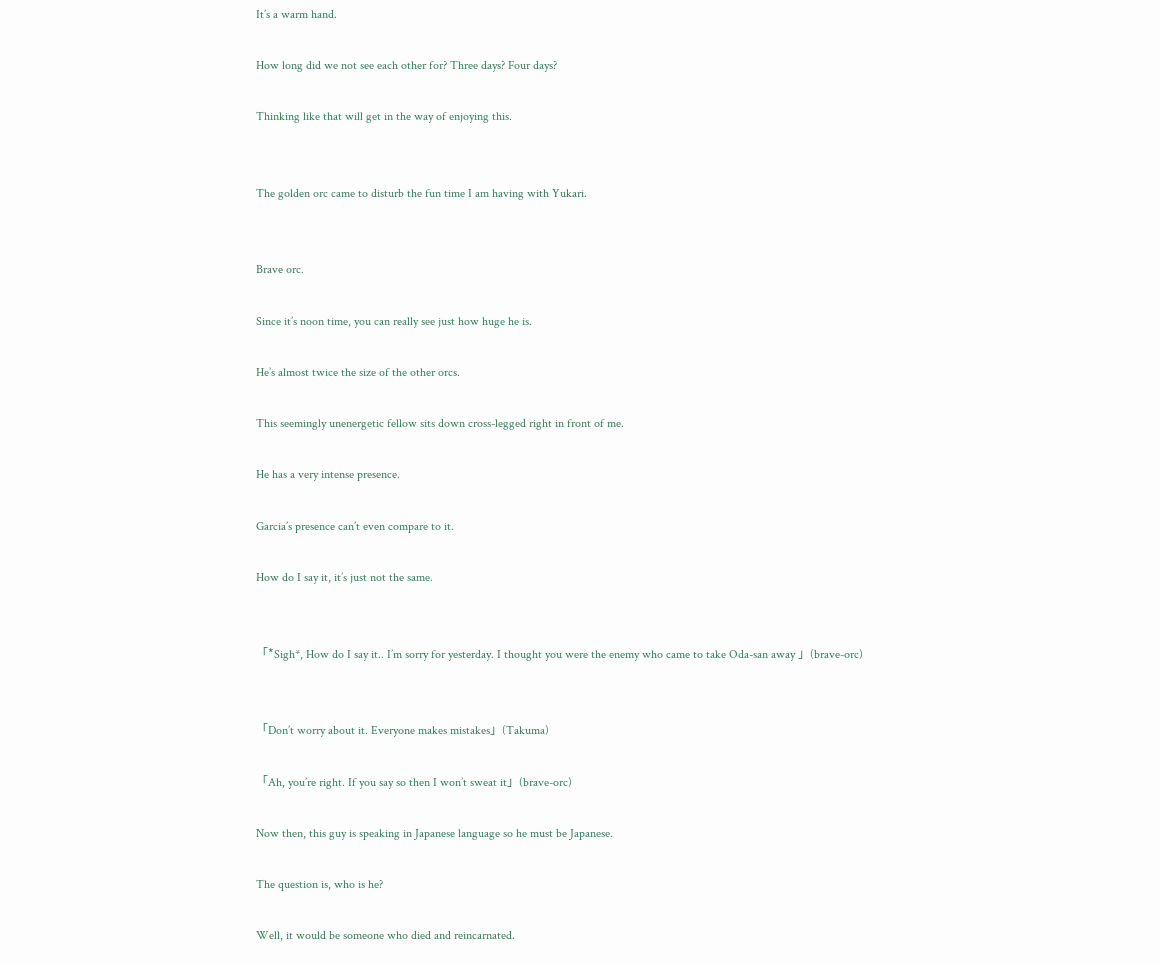It’s a warm hand.

How long did we not see each other for? Three days? Four days?

Thinking like that will get in the way of enjoying this.


The golden orc came to disturb the fun time I am having with Yukari.


Brave orc.

Since it’s noon time, you can really see just how huge he is.

He’s almost twice the size of the other orcs.

This seemingly unenergetic fellow sits down cross-legged right in front of me.

He has a very intense presence.

Garcia’s presence can’t even compare to it.

How do I say it, it’s just not the same.


「*Sigh*, How do I say it.. I’m sorry for yesterday. I thought you were the enemy who came to take Oda-san away 」(brave-orc)


「Don’t worry about it. Everyone makes mistakes」(Takuma)

「Ah, you’re right. If you say so then I won’t sweat it」(brave-orc)

Now then, this guy is speaking in Japanese language so he must be Japanese.

The question is, who is he?

Well, it would be someone who died and reincarnated.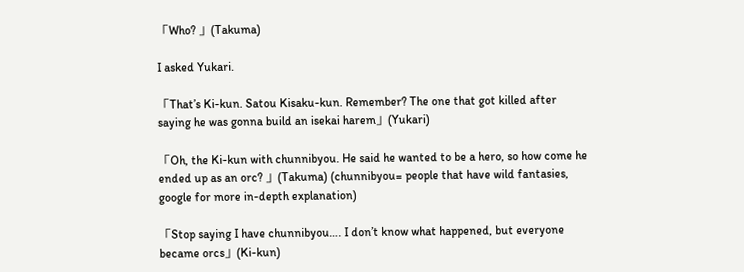「Who? 」(Takuma)

I asked Yukari.

「That’s Ki-kun. Satou Kisaku-kun. Remember? The one that got killed after saying he was gonna build an isekai harem」(Yukari)

「Oh, the Ki-kun with chunnibyou. He said he wanted to be a hero, so how come he ended up as an orc? 」(Takuma) (chunnibyou= people that have wild fantasies, google for more in-depth explanation)

「Stop saying I have chunnibyou…. I don’t know what happened, but everyone became orcs」(Ki-kun)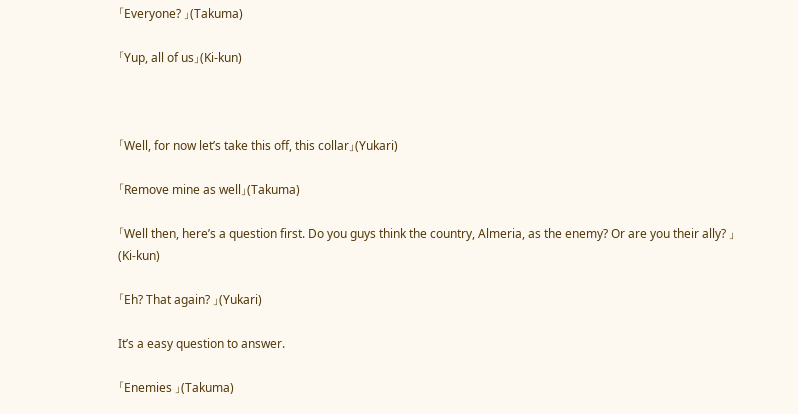「Everyone? 」(Takuma)

「Yup, all of us」(Ki-kun)



「Well, for now let’s take this off, this collar」(Yukari)

「Remove mine as well」(Takuma)

「Well then, here’s a question first. Do you guys think the country, Almeria, as the enemy? Or are you their ally? 」(Ki-kun)

「Eh? That again? 」(Yukari)

It’s a easy question to answer.

「Enemies 」(Takuma)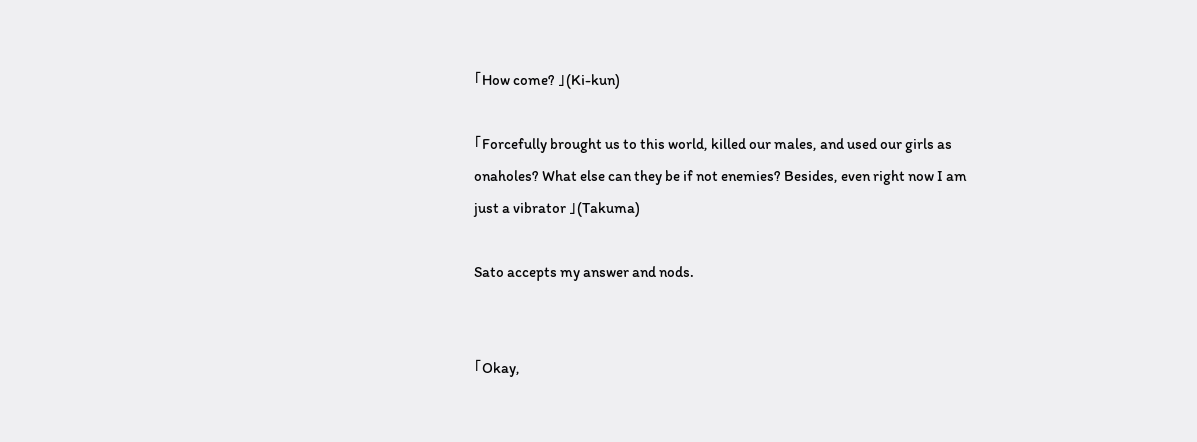「How come? 」(Ki-kun)

「Forcefully brought us to this world, killed our males, and used our girls as onaholes? What else can they be if not enemies? Besides, even right now I am just a vibrator 」(Takuma)

Sato accepts my answer and nods.


「Okay,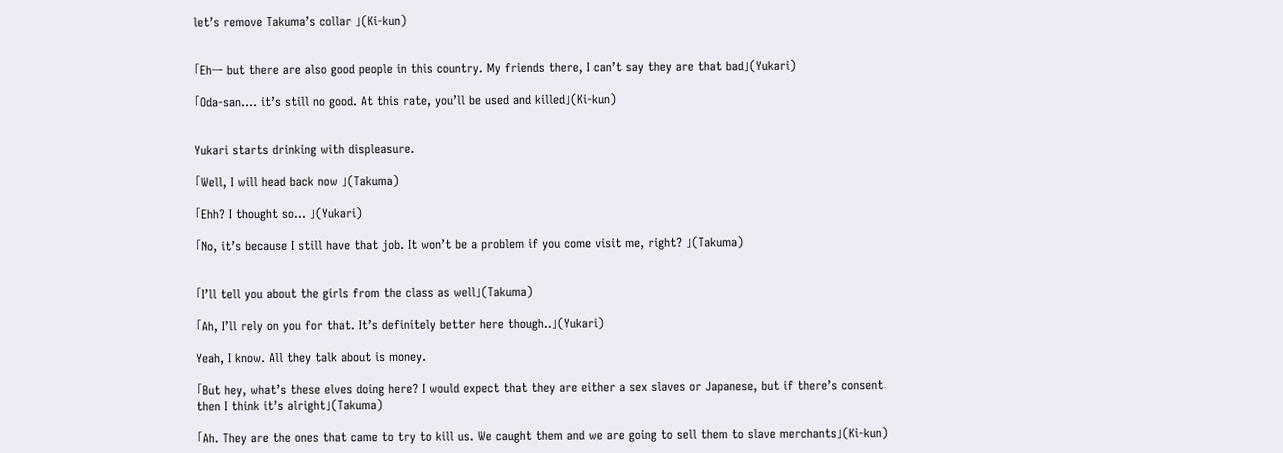let’s remove Takuma’s collar 」(Ki-kun)


「Ehー but there are also good people in this country. My friends there, I can’t say they are that bad」(Yukari)

「Oda-san…. it’s still no good. At this rate, you’ll be used and killed」(Ki-kun)


Yukari starts drinking with displeasure.

「Well, I will head back now 」(Takuma)

「Ehh? I thought so… 」(Yukari)

「No, it’s because I still have that job. It won’t be a problem if you come visit me, right? 」(Takuma)


「I’ll tell you about the girls from the class as well」(Takuma)

「Ah, I’ll rely on you for that. It’s definitely better here though..」(Yukari)

Yeah, I know. All they talk about is money.

「But hey, what’s these elves doing here? I would expect that they are either a sex slaves or Japanese, but if there’s consent then I think it’s alright」(Takuma)

「Ah. They are the ones that came to try to kill us. We caught them and we are going to sell them to slave merchants」(Ki-kun)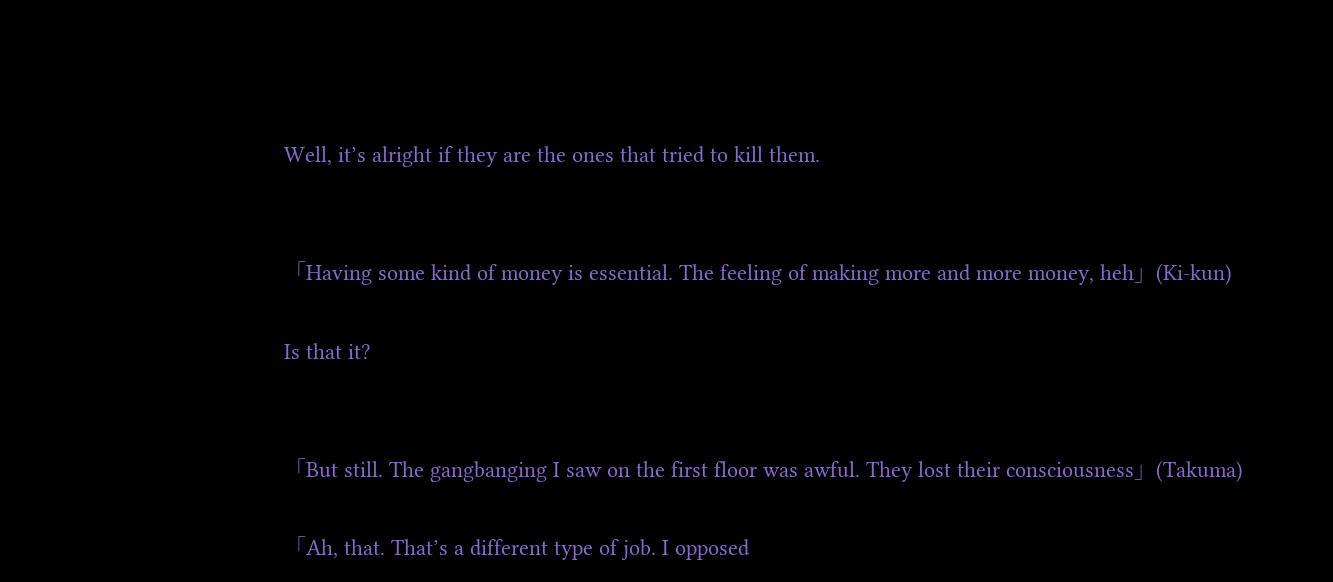Well, it’s alright if they are the ones that tried to kill them.


「Having some kind of money is essential. The feeling of making more and more money, heh」(Ki-kun)

Is that it?


「But still. The gangbanging I saw on the first floor was awful. They lost their consciousness」(Takuma)

「Ah, that. That’s a different type of job. I opposed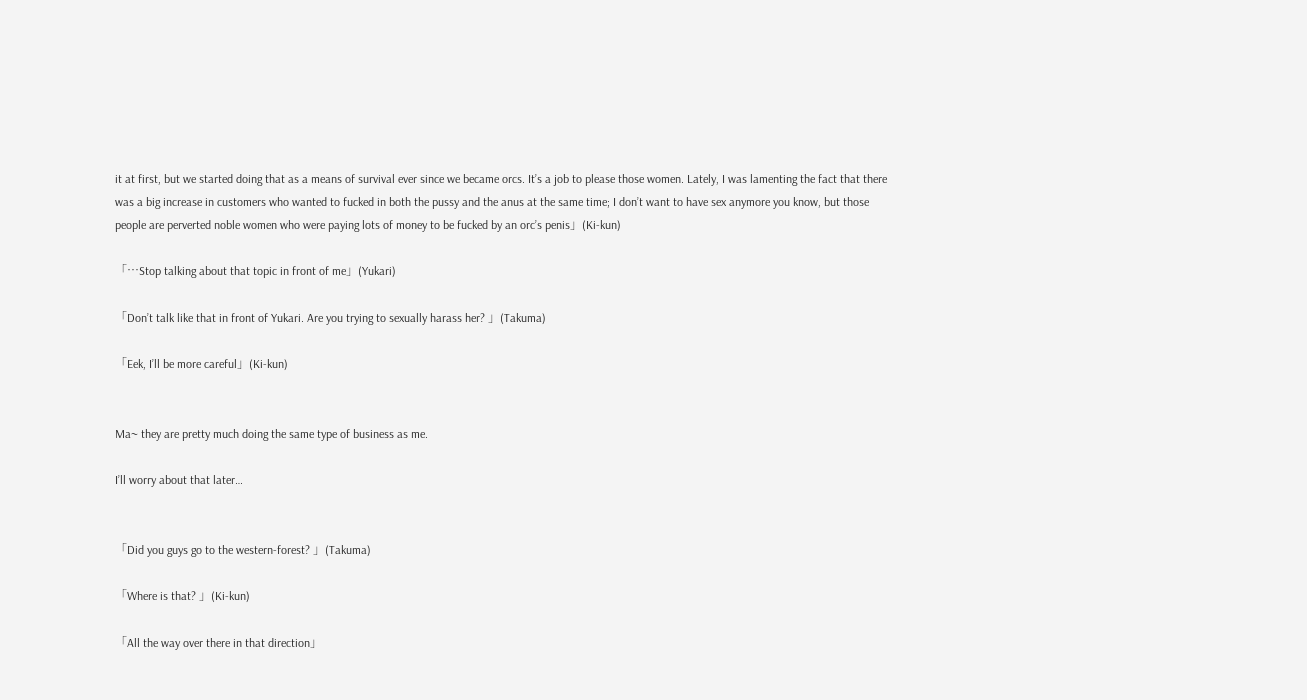it at first, but we started doing that as a means of survival ever since we became orcs. It’s a job to please those women. Lately, I was lamenting the fact that there was a big increase in customers who wanted to fucked in both the pussy and the anus at the same time; I don’t want to have sex anymore you know, but those people are perverted noble women who were paying lots of money to be fucked by an orc’s penis」(Ki-kun)

「…Stop talking about that topic in front of me」(Yukari)

「Don’t talk like that in front of Yukari. Are you trying to sexually harass her? 」(Takuma)

「Eek, I’ll be more careful」(Ki-kun)


Ma~ they are pretty much doing the same type of business as me.

I’ll worry about that later…


「Did you guys go to the western-forest? 」(Takuma)

「Where is that? 」(Ki-kun)

「All the way over there in that direction」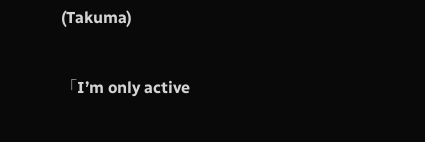(Takuma)

「I’m only active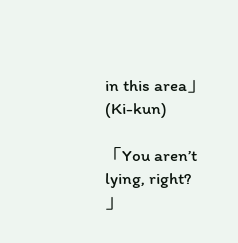in this area」(Ki-kun)

「You aren’t lying, right? 」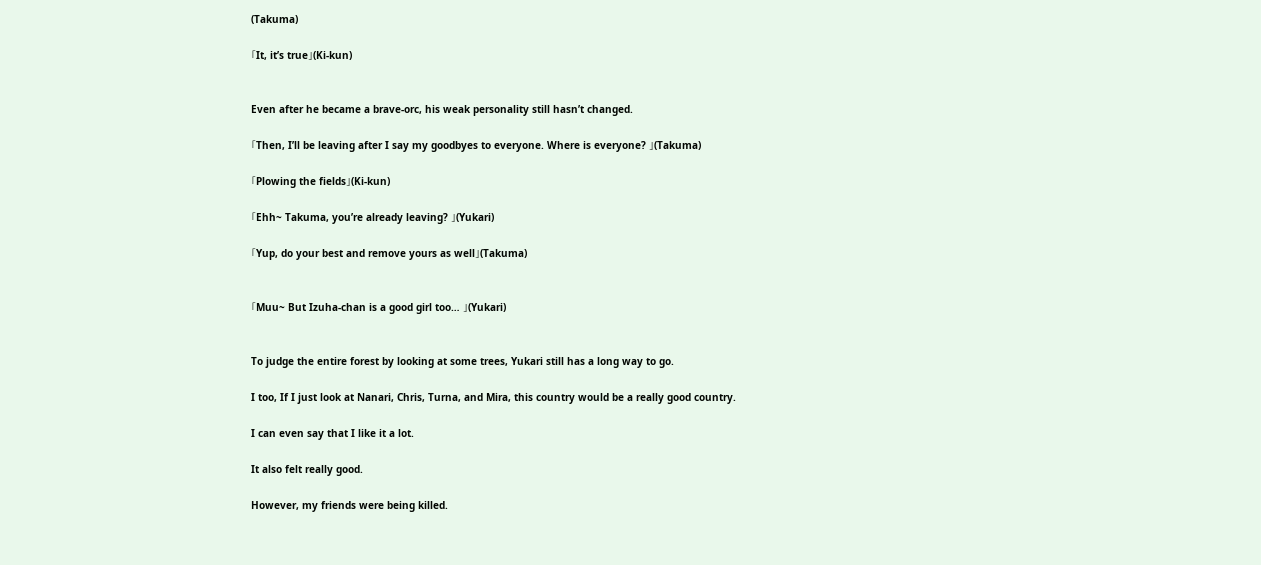(Takuma)

「It, it’s true」(Ki-kun)


Even after he became a brave-orc, his weak personality still hasn’t changed.

「Then, I’ll be leaving after I say my goodbyes to everyone. Where is everyone? 」(Takuma)

「Plowing the fields」(Ki-kun)

「Ehh~ Takuma, you’re already leaving? 」(Yukari)

「Yup, do your best and remove yours as well」(Takuma)


「Muu~ But Izuha-chan is a good girl too… 」(Yukari)


To judge the entire forest by looking at some trees, Yukari still has a long way to go.

I too, If I just look at Nanari, Chris, Turna, and Mira, this country would be a really good country.

I can even say that I like it a lot.

It also felt really good.

However, my friends were being killed.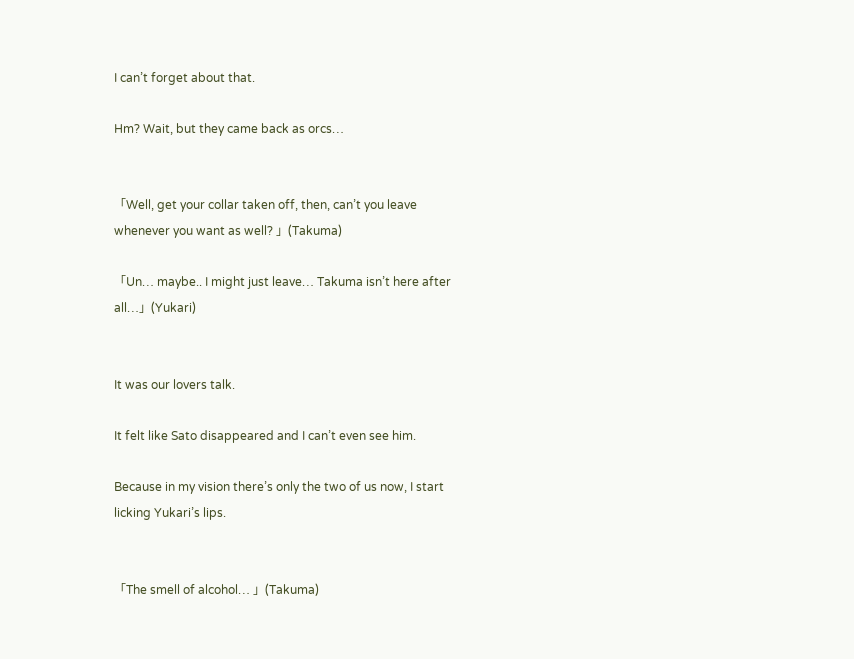I can’t forget about that.

Hm? Wait, but they came back as orcs…


「Well, get your collar taken off, then, can’t you leave whenever you want as well? 」(Takuma)

「Un… maybe.. I might just leave… Takuma isn’t here after all…」(Yukari)


It was our lovers talk.

It felt like Sato disappeared and I can’t even see him.

Because in my vision there’s only the two of us now, I start licking Yukari’s lips.


「The smell of alcohol… 」(Takuma)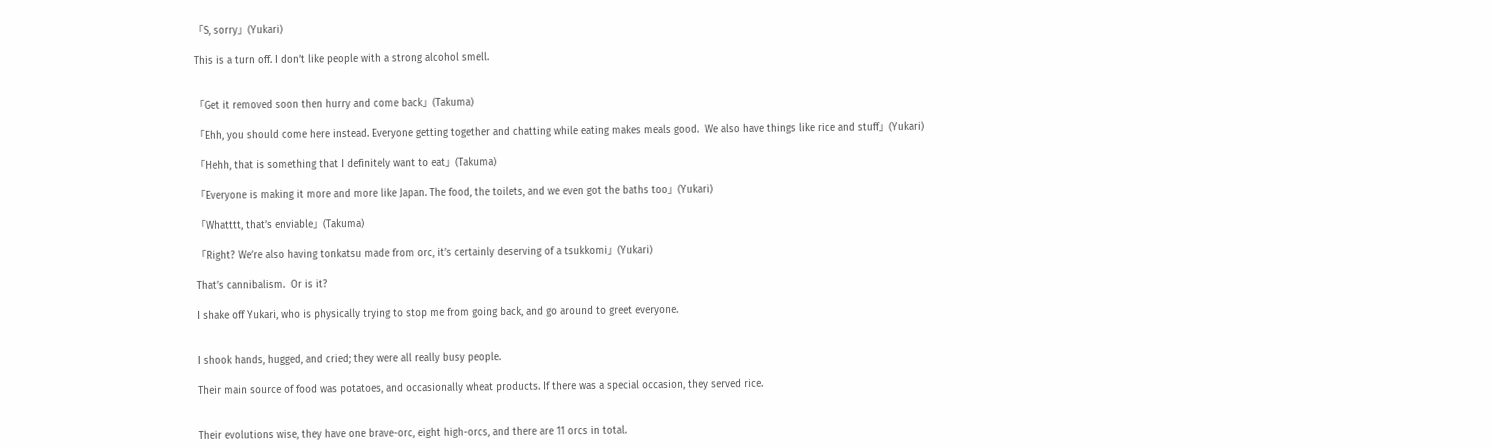「S, sorry」(Yukari)

This is a turn off. I don’t like people with a strong alcohol smell.


「Get it removed soon then hurry and come back」(Takuma)

「Ehh, you should come here instead. Everyone getting together and chatting while eating makes meals good.  We also have things like rice and stuff」(Yukari)

「Hehh, that is something that I definitely want to eat」(Takuma)

「Everyone is making it more and more like Japan. The food, the toilets, and we even got the baths too」(Yukari)

「Whatttt, that’s enviable」(Takuma)

「Right? We’re also having tonkatsu made from orc, it’s certainly deserving of a tsukkomi」(Yukari)

That’s cannibalism.  Or is it?

I shake off Yukari, who is physically trying to stop me from going back, and go around to greet everyone.


I shook hands, hugged, and cried; they were all really busy people.

Their main source of food was potatoes, and occasionally wheat products. If there was a special occasion, they served rice.


Their evolutions wise, they have one brave-orc, eight high-orcs, and there are 11 orcs in total.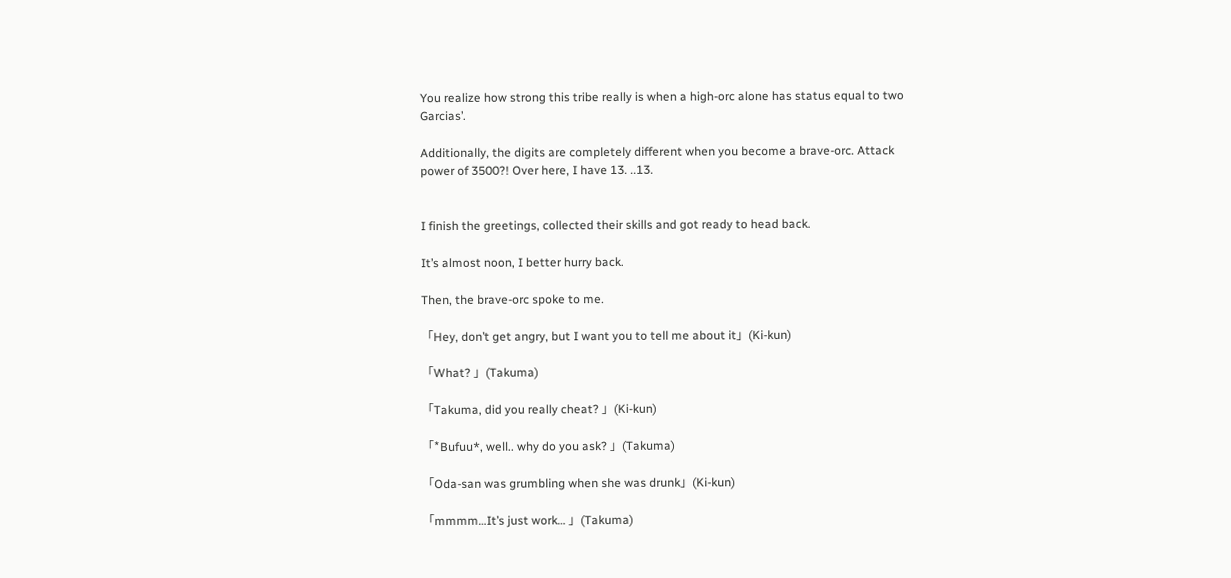You realize how strong this tribe really is when a high-orc alone has status equal to two Garcias’.

Additionally, the digits are completely different when you become a brave-orc. Attack power of 3500?! Over here, I have 13. ..13.


I finish the greetings, collected their skills and got ready to head back.

It’s almost noon, I better hurry back.

Then, the brave-orc spoke to me.

「Hey, don’t get angry, but I want you to tell me about it」(Ki-kun)

「What? 」(Takuma)

「Takuma, did you really cheat? 」(Ki-kun)

「*Bufuu*, well.. why do you ask? 」(Takuma)

「Oda-san was grumbling when she was drunk」(Ki-kun)

「mmmm…It’s just work… 」(Takuma)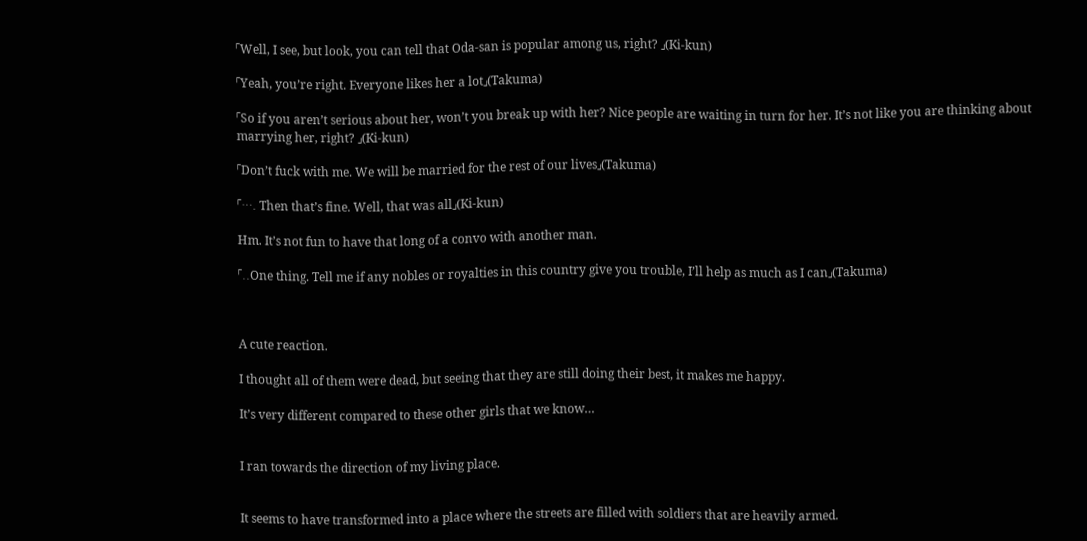「Well, I see, but look, you can tell that Oda-san is popular among us, right? 」(Ki-kun)

「Yeah, you’re right. Everyone likes her a lot」(Takuma)

「So if you aren’t serious about her, won’t you break up with her? Nice people are waiting in turn for her. It’s not like you are thinking about marrying her, right? 」(Ki-kun)

「Don’t fuck with me. We will be married for the rest of our lives」(Takuma)

「…. Then that’s fine. Well, that was all」(Ki-kun)

Hm. It’s not fun to have that long of a convo with another man.

「..One thing. Tell me if any nobles or royalties in this country give you trouble, I’ll help as much as I can」(Takuma)



A cute reaction.

I thought all of them were dead, but seeing that they are still doing their best, it makes me happy.

It’s very different compared to these other girls that we know…


I ran towards the direction of my living place.


It seems to have transformed into a place where the streets are filled with soldiers that are heavily armed.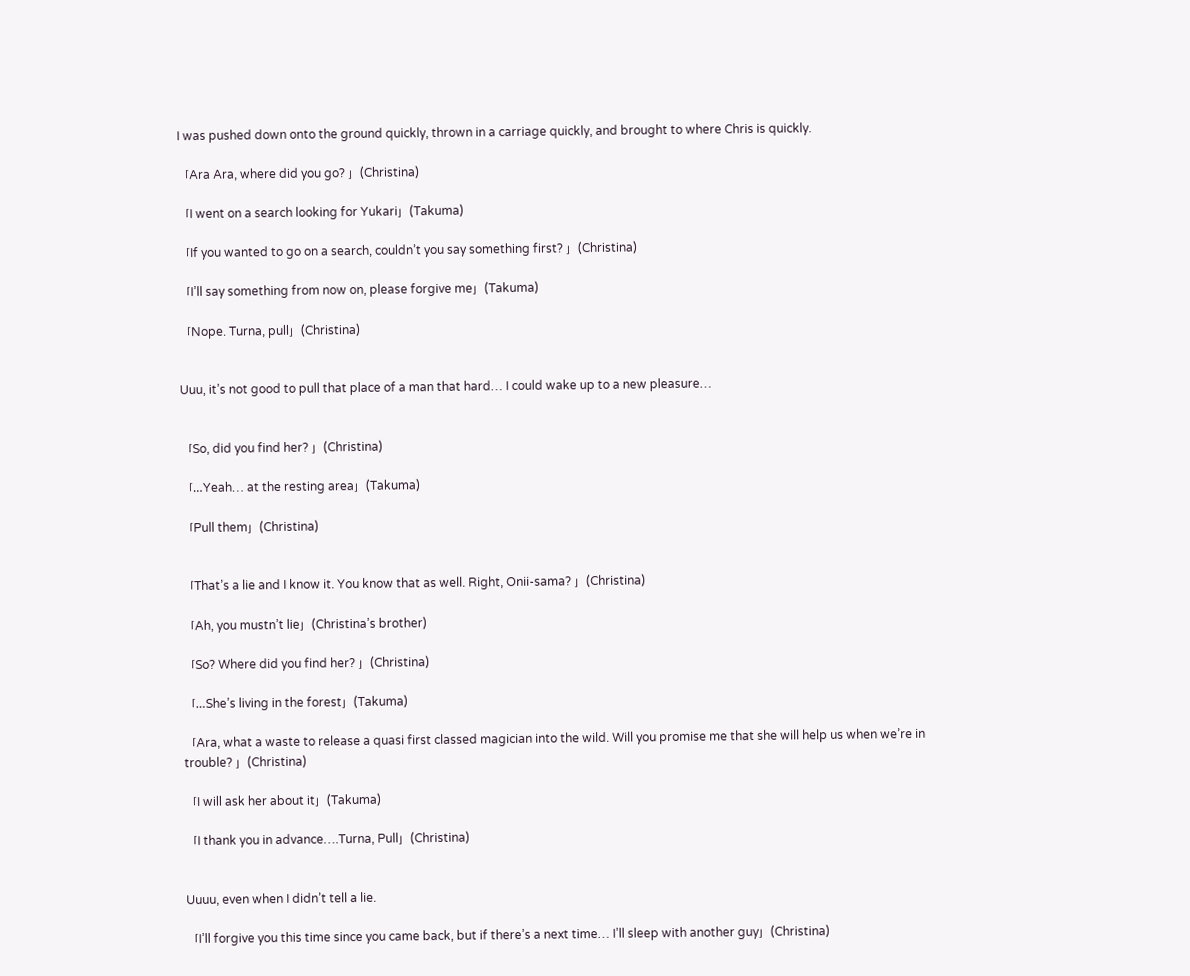I was pushed down onto the ground quickly, thrown in a carriage quickly, and brought to where Chris is quickly.

「Ara Ara, where did you go? 」(Christina)

「I went on a search looking for Yukari」(Takuma)

「If you wanted to go on a search, couldn’t you say something first? 」(Christina)

「I’ll say something from now on, please forgive me」(Takuma)

「Nope. Turna, pull」(Christina)


Uuu, it’s not good to pull that place of a man that hard… I could wake up to a new pleasure…


「So, did you find her? 」(Christina)

「…Yeah… at the resting area」(Takuma)

「Pull them」(Christina)


「That’s a lie and I know it. You know that as well. Right, Onii-sama? 」(Christina)

「Ah, you mustn’t lie」(Christina’s brother)

「So? Where did you find her? 」(Christina)

「…She’s living in the forest」(Takuma)

「Ara, what a waste to release a quasi first classed magician into the wild. Will you promise me that she will help us when we’re in trouble? 」(Christina)

「I will ask her about it」(Takuma)

「I thank you in advance….Turna, Pull」(Christina)


Uuuu, even when I didn’t tell a lie.

「I’ll forgive you this time since you came back, but if there’s a next time… I’ll sleep with another guy」(Christina)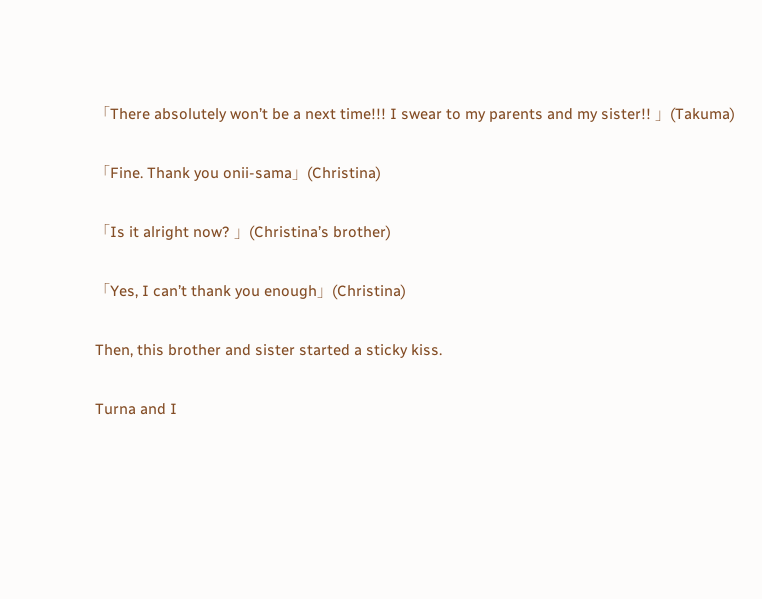「There absolutely won’t be a next time!!! I swear to my parents and my sister!! 」(Takuma)

「Fine. Thank you onii-sama」(Christina)

「Is it alright now? 」(Christina’s brother)

「Yes, I can’t thank you enough」(Christina)

Then, this brother and sister started a sticky kiss.

Turna and I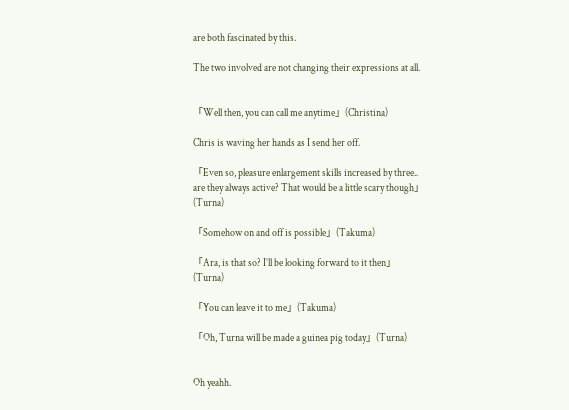are both fascinated by this.

The two involved are not changing their expressions at all.


「Well then, you can call me anytime」(Christina)

Chris is waving her hands as I send her off.

「Even so, pleasure enlargement skills increased by three.. are they always active? That would be a little scary though」(Turna)

「Somehow on and off is possible」(Takuma)

「Ara, is that so? I’ll be looking forward to it then」(Turna)

「You can leave it to me」(Takuma)

「Oh, Turna will be made a guinea pig today」(Turna)


Oh yeahh.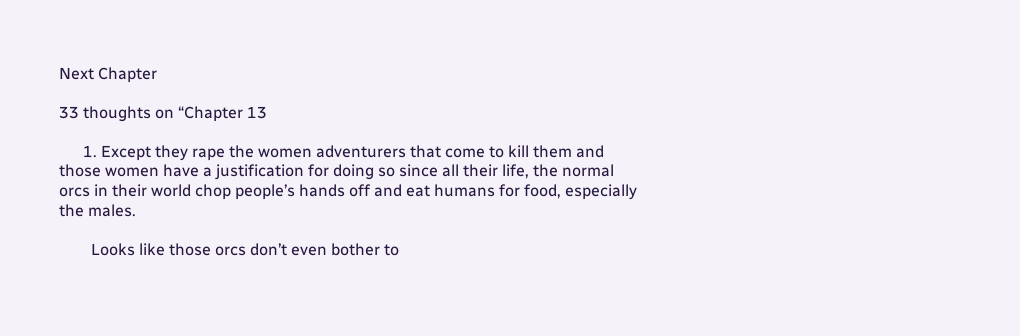Next Chapter

33 thoughts on “Chapter 13

      1. Except they rape the women adventurers that come to kill them and those women have a justification for doing so since all their life, the normal orcs in their world chop people’s hands off and eat humans for food, especially the males.

        Looks like those orcs don’t even bother to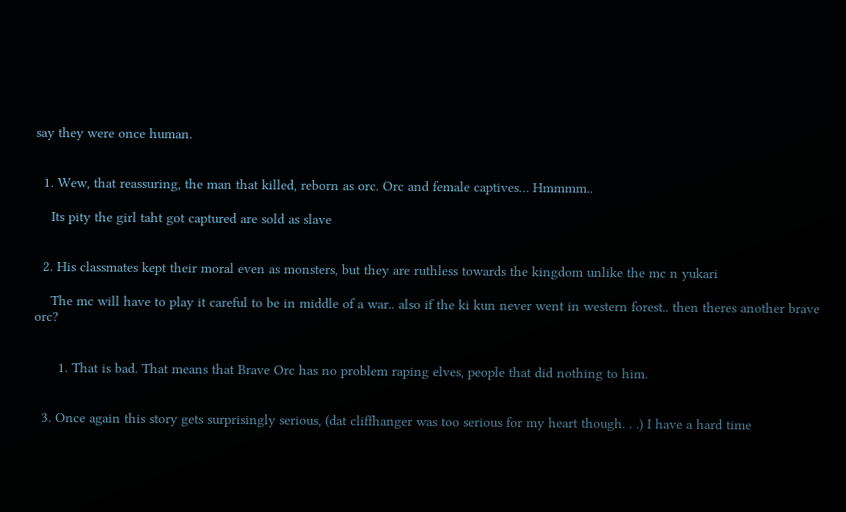say they were once human.


  1. Wew, that reassuring, the man that killed, reborn as orc. Orc and female captives… Hmmmm..

    Its pity the girl taht got captured are sold as slave


  2. His classmates kept their moral even as monsters, but they are ruthless towards the kingdom unlike the mc n yukari

    The mc will have to play it careful to be in middle of a war.. also if the ki kun never went in western forest.. then theres another brave orc?


      1. That is bad. That means that Brave Orc has no problem raping elves, people that did nothing to him.


  3. Once again this story gets surprisingly serious, (dat cliffhanger was too serious for my heart though. . .) I have a hard time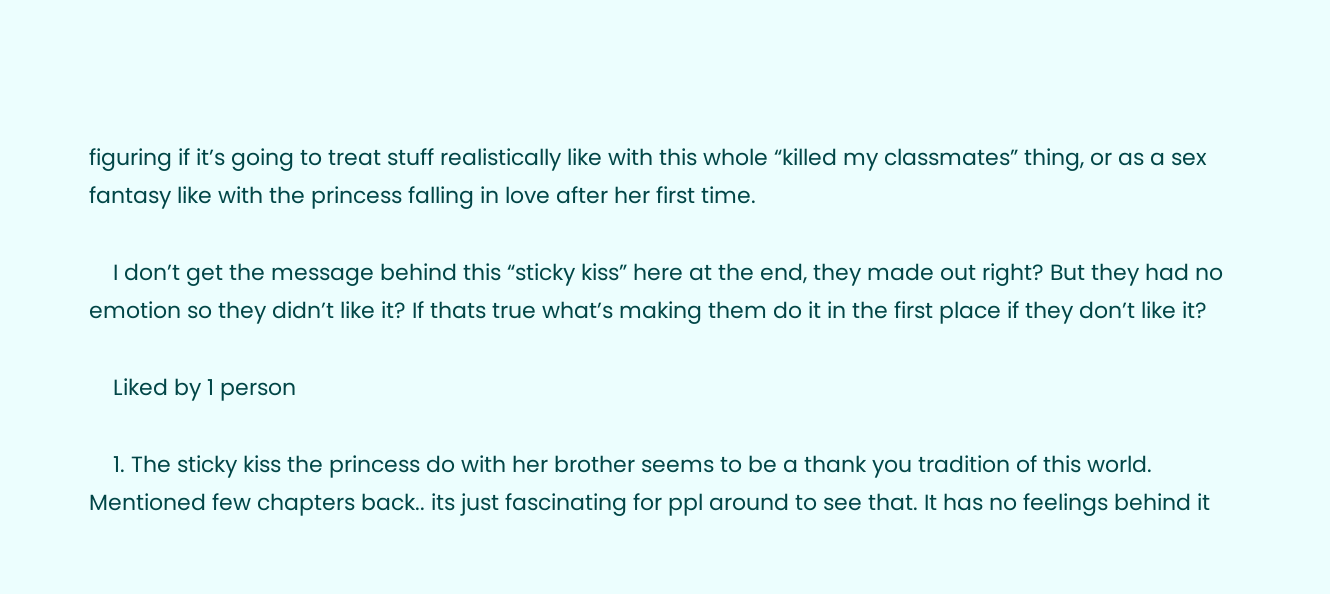figuring if it’s going to treat stuff realistically like with this whole “killed my classmates” thing, or as a sex fantasy like with the princess falling in love after her first time.

    I don’t get the message behind this “sticky kiss” here at the end, they made out right? But they had no emotion so they didn’t like it? If thats true what’s making them do it in the first place if they don’t like it?

    Liked by 1 person

    1. The sticky kiss the princess do with her brother seems to be a thank you tradition of this world. Mentioned few chapters back.. its just fascinating for ppl around to see that. It has no feelings behind it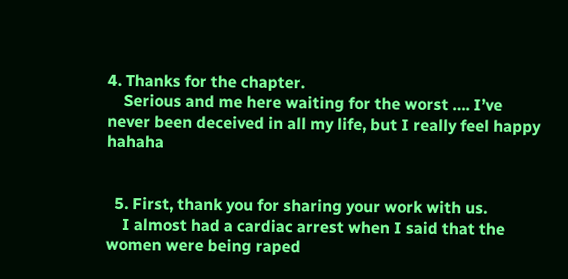4. Thanks for the chapter.
    Serious and me here waiting for the worst …. I’ve never been deceived in all my life, but I really feel happy hahaha


  5. First, thank you for sharing your work with us.
    I almost had a cardiac arrest when I said that the women were being raped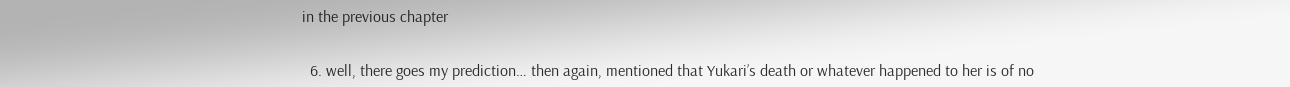in the previous chapter


  6. well, there goes my prediction… then again, mentioned that Yukari’s death or whatever happened to her is of no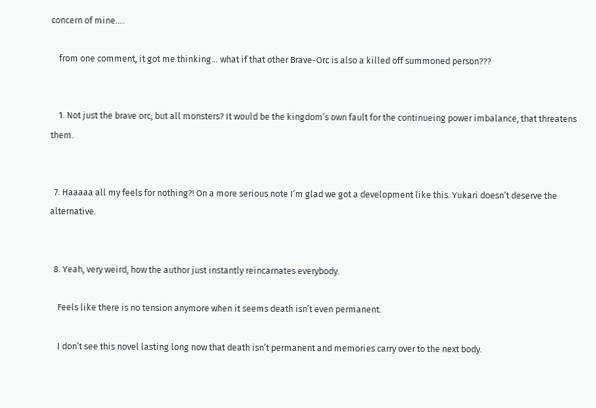concern of mine….

    from one comment, it got me thinking… what if that other Brave-Orc is also a killed off summoned person???


    1. Not just the brave orc, but all monsters? It would be the kingdom’s own fault for the continueing power imbalance, that threatens them.


  7. Haaaaa all my feels for nothing?! On a more serious note I’m glad we got a development like this. Yukari doesn’t deserve the alternative.


  8. Yeah, very weird, how the author just instantly reincarnates everybody.

    Feels like there is no tension anymore when it seems death isn’t even permanent.

    I don’t see this novel lasting long now that death isn’t permanent and memories carry over to the next body.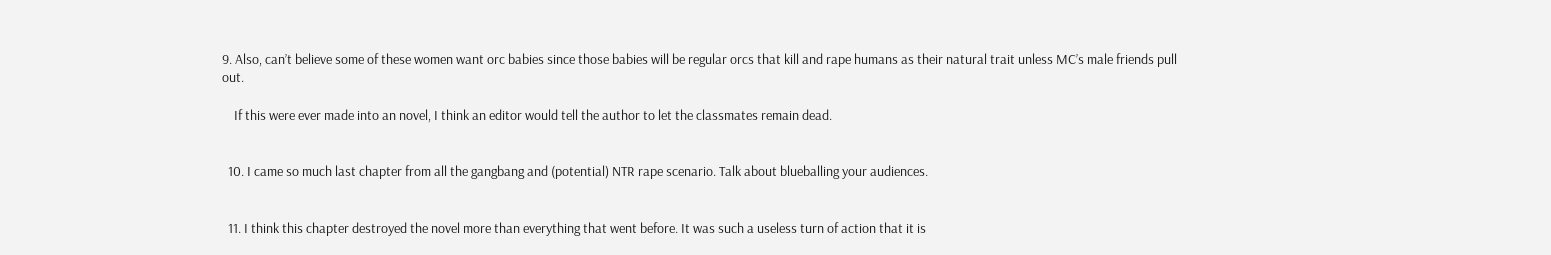9. Also, can’t believe some of these women want orc babies since those babies will be regular orcs that kill and rape humans as their natural trait unless MC’s male friends pull out.

    If this were ever made into an novel, I think an editor would tell the author to let the classmates remain dead.


  10. I came so much last chapter from all the gangbang and (potential) NTR rape scenario. Talk about blueballing your audiences.


  11. I think this chapter destroyed the novel more than everything that went before. It was such a useless turn of action that it is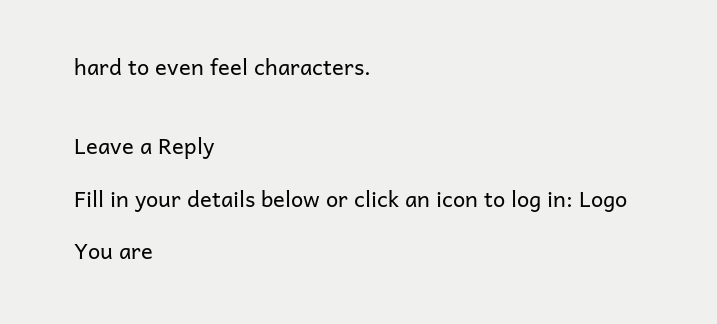hard to even feel characters.


Leave a Reply

Fill in your details below or click an icon to log in: Logo

You are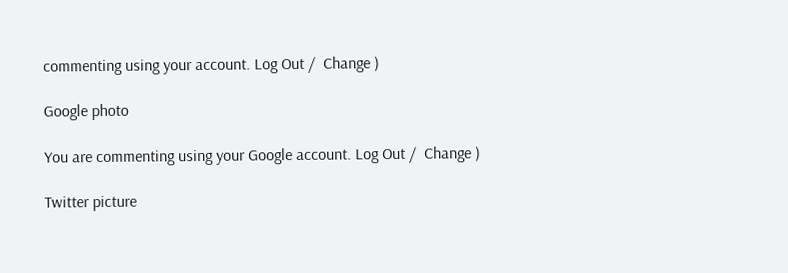commenting using your account. Log Out /  Change )

Google photo

You are commenting using your Google account. Log Out /  Change )

Twitter picture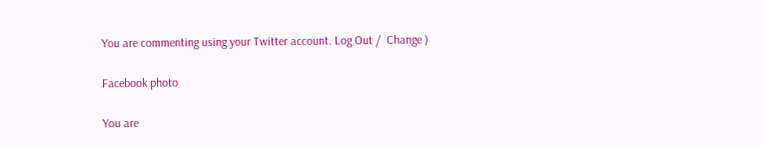You are commenting using your Twitter account. Log Out /  Change )

Facebook photo

You are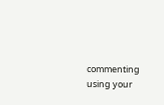commenting using your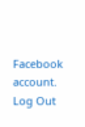Facebook account. Log Out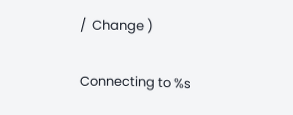/  Change )

Connecting to %s